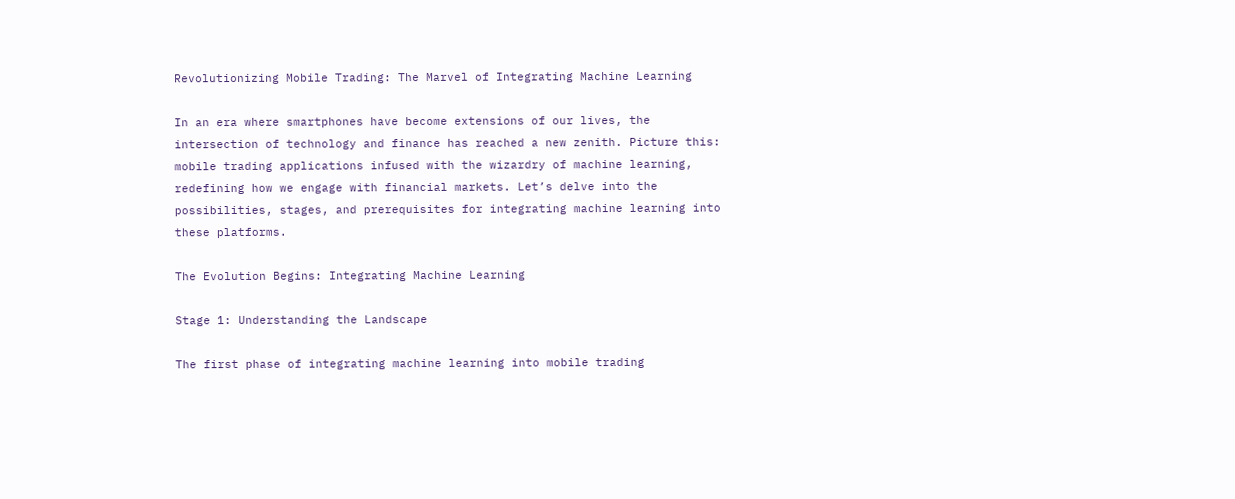Revolutionizing Mobile Trading: The Marvel of Integrating Machine Learning

In an era where smartphones have become extensions of our lives, the intersection of technology and finance has reached a new zenith. Picture this: mobile trading applications infused with the wizardry of machine learning, redefining how we engage with financial markets. Let’s delve into the possibilities, stages, and prerequisites for integrating machine learning into these platforms.

The Evolution Begins: Integrating Machine Learning

Stage 1: Understanding the Landscape

The first phase of integrating machine learning into mobile trading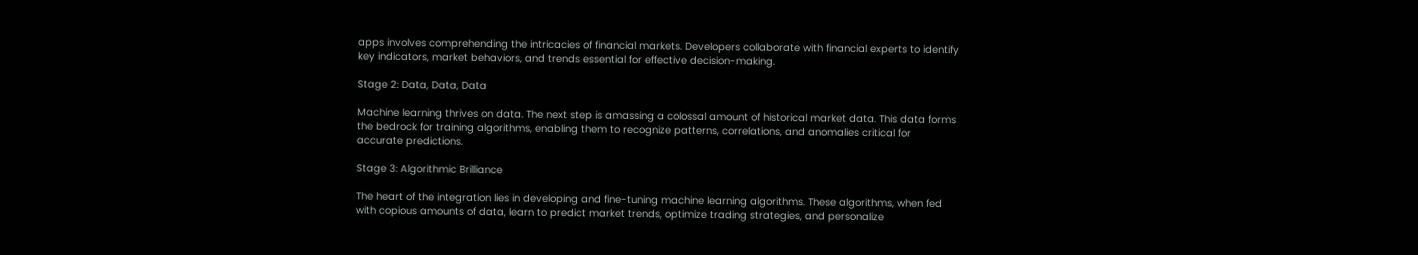apps involves comprehending the intricacies of financial markets. Developers collaborate with financial experts to identify key indicators, market behaviors, and trends essential for effective decision-making.

Stage 2: Data, Data, Data

Machine learning thrives on data. The next step is amassing a colossal amount of historical market data. This data forms the bedrock for training algorithms, enabling them to recognize patterns, correlations, and anomalies critical for accurate predictions.

Stage 3: Algorithmic Brilliance

The heart of the integration lies in developing and fine-tuning machine learning algorithms. These algorithms, when fed with copious amounts of data, learn to predict market trends, optimize trading strategies, and personalize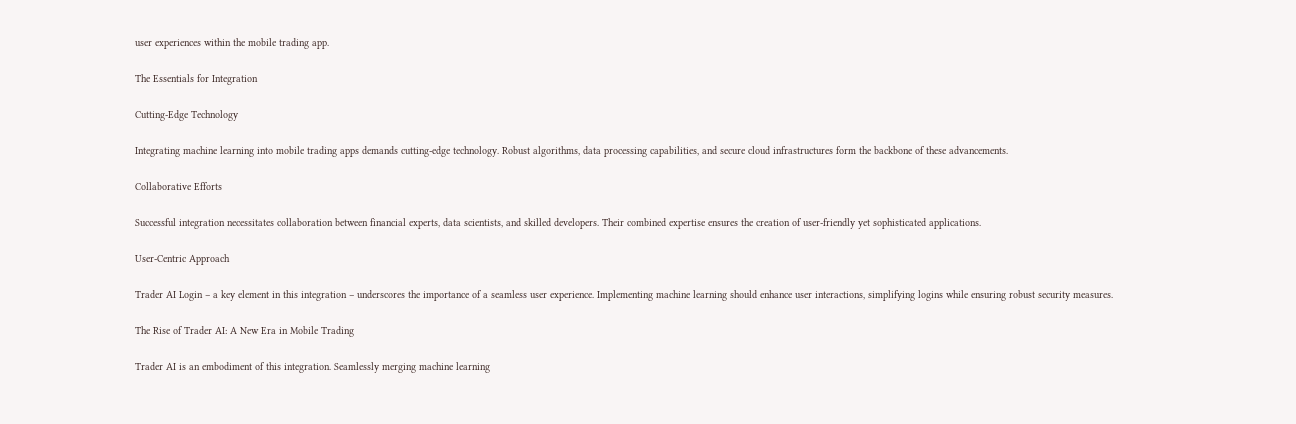user experiences within the mobile trading app.

The Essentials for Integration

Cutting-Edge Technology

Integrating machine learning into mobile trading apps demands cutting-edge technology. Robust algorithms, data processing capabilities, and secure cloud infrastructures form the backbone of these advancements.

Collaborative Efforts

Successful integration necessitates collaboration between financial experts, data scientists, and skilled developers. Their combined expertise ensures the creation of user-friendly yet sophisticated applications.

User-Centric Approach

Trader AI Login – a key element in this integration – underscores the importance of a seamless user experience. Implementing machine learning should enhance user interactions, simplifying logins while ensuring robust security measures.

The Rise of Trader AI: A New Era in Mobile Trading

Trader AI is an embodiment of this integration. Seamlessly merging machine learning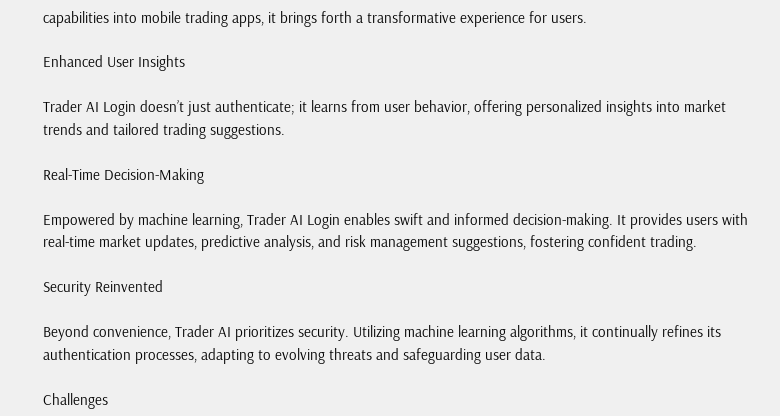capabilities into mobile trading apps, it brings forth a transformative experience for users.

Enhanced User Insights

Trader AI Login doesn’t just authenticate; it learns from user behavior, offering personalized insights into market trends and tailored trading suggestions.

Real-Time Decision-Making

Empowered by machine learning, Trader AI Login enables swift and informed decision-making. It provides users with real-time market updates, predictive analysis, and risk management suggestions, fostering confident trading.

Security Reinvented

Beyond convenience, Trader AI prioritizes security. Utilizing machine learning algorithms, it continually refines its authentication processes, adapting to evolving threats and safeguarding user data.

Challenges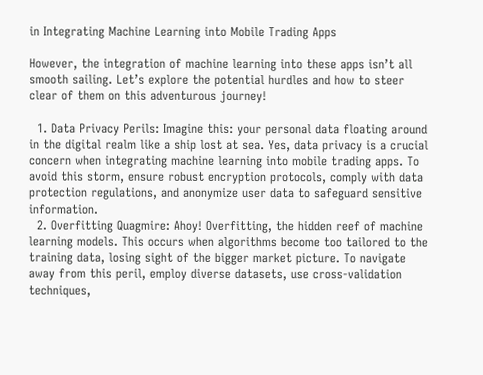in Integrating Machine Learning into Mobile Trading Apps

However, the integration of machine learning into these apps isn’t all smooth sailing. Let’s explore the potential hurdles and how to steer clear of them on this adventurous journey!

  1. Data Privacy Perils: Imagine this: your personal data floating around in the digital realm like a ship lost at sea. Yes, data privacy is a crucial concern when integrating machine learning into mobile trading apps. To avoid this storm, ensure robust encryption protocols, comply with data protection regulations, and anonymize user data to safeguard sensitive information.
  2. Overfitting Quagmire: Ahoy! Overfitting, the hidden reef of machine learning models. This occurs when algorithms become too tailored to the training data, losing sight of the bigger market picture. To navigate away from this peril, employ diverse datasets, use cross-validation techniques,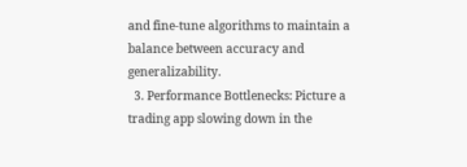and fine-tune algorithms to maintain a balance between accuracy and generalizability.
  3. Performance Bottlenecks: Picture a trading app slowing down in the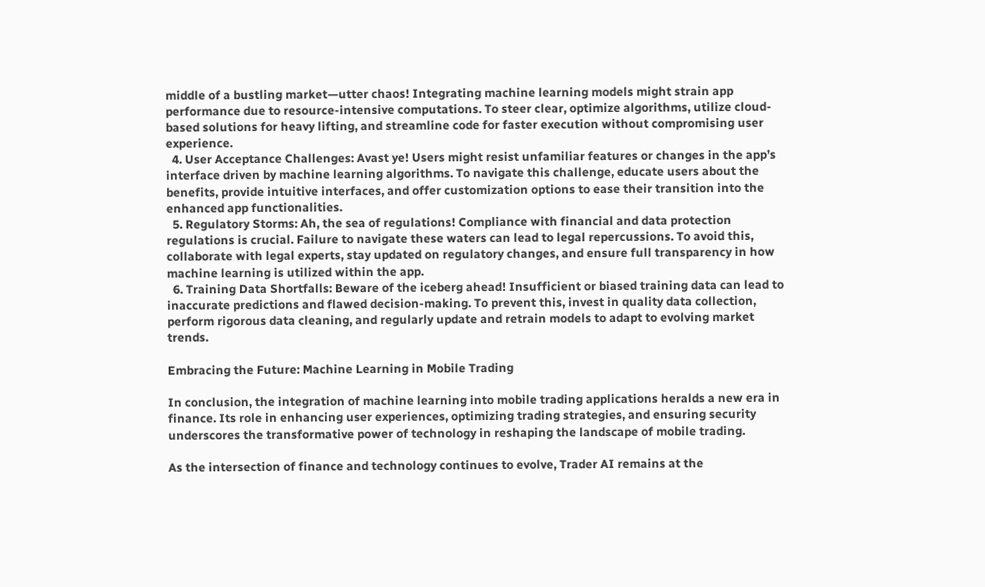middle of a bustling market—utter chaos! Integrating machine learning models might strain app performance due to resource-intensive computations. To steer clear, optimize algorithms, utilize cloud-based solutions for heavy lifting, and streamline code for faster execution without compromising user experience.
  4. User Acceptance Challenges: Avast ye! Users might resist unfamiliar features or changes in the app’s interface driven by machine learning algorithms. To navigate this challenge, educate users about the benefits, provide intuitive interfaces, and offer customization options to ease their transition into the enhanced app functionalities.
  5. Regulatory Storms: Ah, the sea of regulations! Compliance with financial and data protection regulations is crucial. Failure to navigate these waters can lead to legal repercussions. To avoid this, collaborate with legal experts, stay updated on regulatory changes, and ensure full transparency in how machine learning is utilized within the app.
  6. Training Data Shortfalls: Beware of the iceberg ahead! Insufficient or biased training data can lead to inaccurate predictions and flawed decision-making. To prevent this, invest in quality data collection, perform rigorous data cleaning, and regularly update and retrain models to adapt to evolving market trends.

Embracing the Future: Machine Learning in Mobile Trading

In conclusion, the integration of machine learning into mobile trading applications heralds a new era in finance. Its role in enhancing user experiences, optimizing trading strategies, and ensuring security underscores the transformative power of technology in reshaping the landscape of mobile trading.

As the intersection of finance and technology continues to evolve, Trader AI remains at the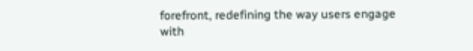forefront, redefining the way users engage with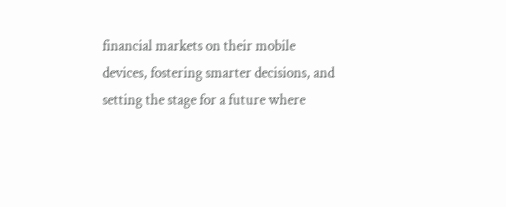financial markets on their mobile devices, fostering smarter decisions, and setting the stage for a future where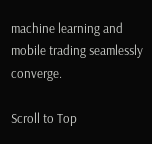machine learning and mobile trading seamlessly converge.

Scroll to Top